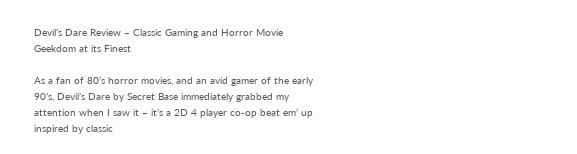Devil’s Dare Review – Classic Gaming and Horror Movie Geekdom at its Finest

As a fan of 80’s horror movies, and an avid gamer of the early 90’s, Devil’s Dare by Secret Base immediately grabbed my attention when I saw it – it’s a 2D 4 player co-op beat em’ up inspired by classic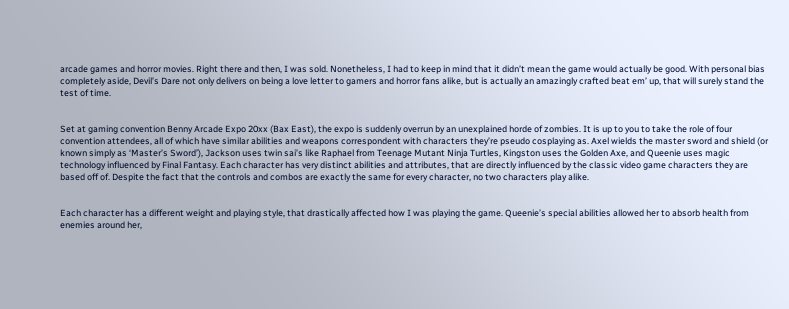arcade games and horror movies. Right there and then, I was sold. Nonetheless, I had to keep in mind that it didn’t mean the game would actually be good. With personal bias completely aside, Devil’s Dare not only delivers on being a love letter to gamers and horror fans alike, but is actually an amazingly crafted beat em’ up, that will surely stand the test of time.


Set at gaming convention Benny Arcade Expo 20xx (Bax East), the expo is suddenly overrun by an unexplained horde of zombies. It is up to you to take the role of four convention attendees, all of which have similar abilities and weapons correspondent with characters they’re pseudo cosplaying as. Axel wields the master sword and shield (or known simply as ‘Master’s Sword’), Jackson uses twin sai’s like Raphael from Teenage Mutant Ninja Turtles, Kingston uses the Golden Axe, and Queenie uses magic technology influenced by Final Fantasy. Each character has very distinct abilities and attributes, that are directly influenced by the classic video game characters they are based off of. Despite the fact that the controls and combos are exactly the same for every character, no two characters play alike.


Each character has a different weight and playing style, that drastically affected how I was playing the game. Queenie’s special abilities allowed her to absorb health from enemies around her,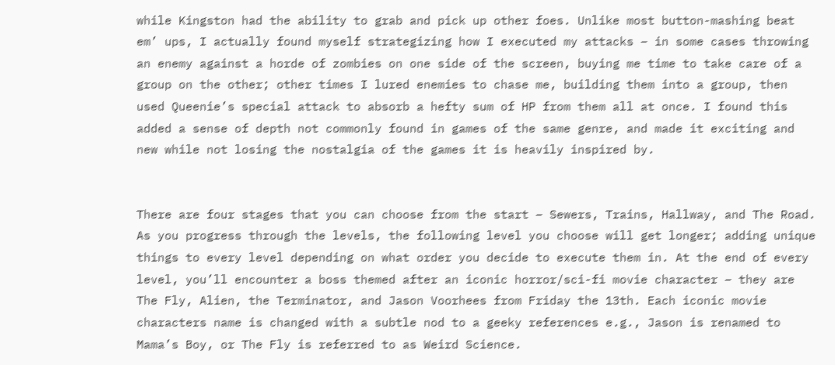while Kingston had the ability to grab and pick up other foes. Unlike most button-mashing beat em’ ups, I actually found myself strategizing how I executed my attacks – in some cases throwing an enemy against a horde of zombies on one side of the screen, buying me time to take care of a group on the other; other times I lured enemies to chase me, building them into a group, then used Queenie’s special attack to absorb a hefty sum of HP from them all at once. I found this added a sense of depth not commonly found in games of the same genre, and made it exciting and new while not losing the nostalgia of the games it is heavily inspired by.


There are four stages that you can choose from the start – Sewers, Trains, Hallway, and The Road. As you progress through the levels, the following level you choose will get longer; adding unique things to every level depending on what order you decide to execute them in. At the end of every level, you’ll encounter a boss themed after an iconic horror/sci-fi movie character – they are The Fly, Alien, the Terminator, and Jason Voorhees from Friday the 13th. Each iconic movie characters name is changed with a subtle nod to a geeky references e.g., Jason is renamed to Mama’s Boy, or The Fly is referred to as Weird Science.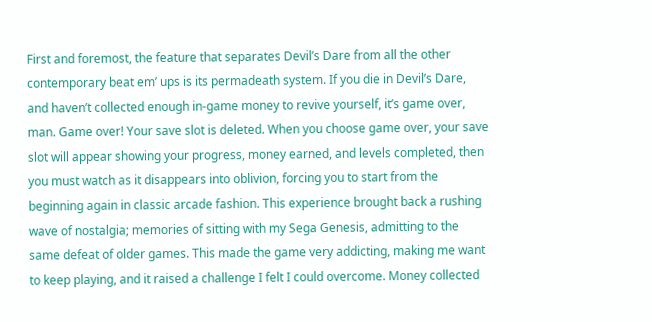First and foremost, the feature that separates Devil’s Dare from all the other contemporary beat em’ ups is its permadeath system. If you die in Devil’s Dare, and haven’t collected enough in-game money to revive yourself, it’s game over, man. Game over! Your save slot is deleted. When you choose game over, your save slot will appear showing your progress, money earned, and levels completed, then you must watch as it disappears into oblivion, forcing you to start from the beginning again in classic arcade fashion. This experience brought back a rushing wave of nostalgia; memories of sitting with my Sega Genesis, admitting to the same defeat of older games. This made the game very addicting, making me want to keep playing, and it raised a challenge I felt I could overcome. Money collected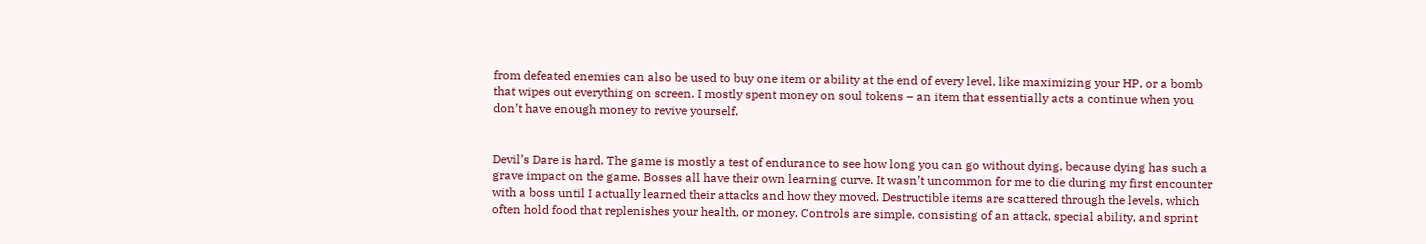from defeated enemies can also be used to buy one item or ability at the end of every level, like maximizing your HP, or a bomb that wipes out everything on screen. I mostly spent money on soul tokens – an item that essentially acts a continue when you don’t have enough money to revive yourself.


Devil’s Dare is hard. The game is mostly a test of endurance to see how long you can go without dying, because dying has such a grave impact on the game. Bosses all have their own learning curve. It wasn’t uncommon for me to die during my first encounter with a boss until I actually learned their attacks and how they moved. Destructible items are scattered through the levels, which often hold food that replenishes your health, or money. Controls are simple, consisting of an attack, special ability, and sprint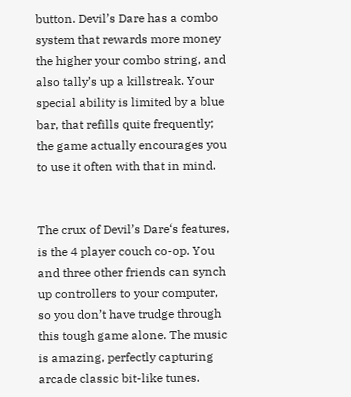button. Devil’s Dare has a combo system that rewards more money the higher your combo string, and also tally’s up a killstreak. Your special ability is limited by a blue bar, that refills quite frequently; the game actually encourages you to use it often with that in mind.


The crux of Devil’s Dare‘s features, is the 4 player couch co-op. You and three other friends can synch up controllers to your computer, so you don’t have trudge through this tough game alone. The music is amazing, perfectly capturing arcade classic bit-like tunes.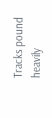Tracks pound heavily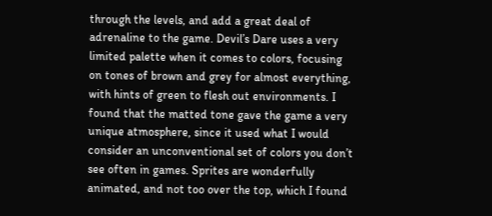through the levels, and add a great deal of adrenaline to the game. Devil’s Dare uses a very limited palette when it comes to colors, focusing on tones of brown and grey for almost everything, with hints of green to flesh out environments. I found that the matted tone gave the game a very unique atmosphere, since it used what I would consider an unconventional set of colors you don’t see often in games. Sprites are wonderfully animated, and not too over the top, which I found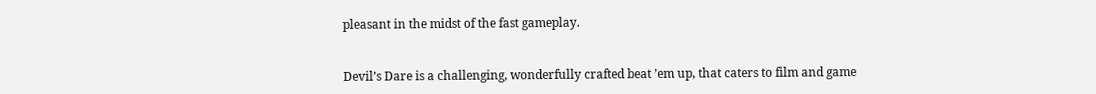pleasant in the midst of the fast gameplay.


Devil’s Dare is a challenging, wonderfully crafted beat ’em up, that caters to film and game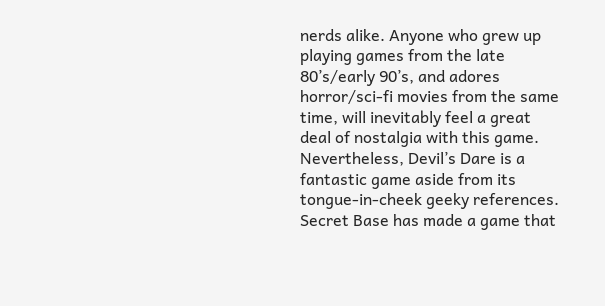nerds alike. Anyone who grew up playing games from the late 80’s/early 90’s, and adores horror/sci-fi movies from the same time, will inevitably feel a great deal of nostalgia with this game. Nevertheless, Devil’s Dare is a fantastic game aside from its tongue-in-cheek geeky references. Secret Base has made a game that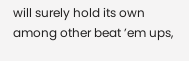will surely hold its own among other beat ’em ups,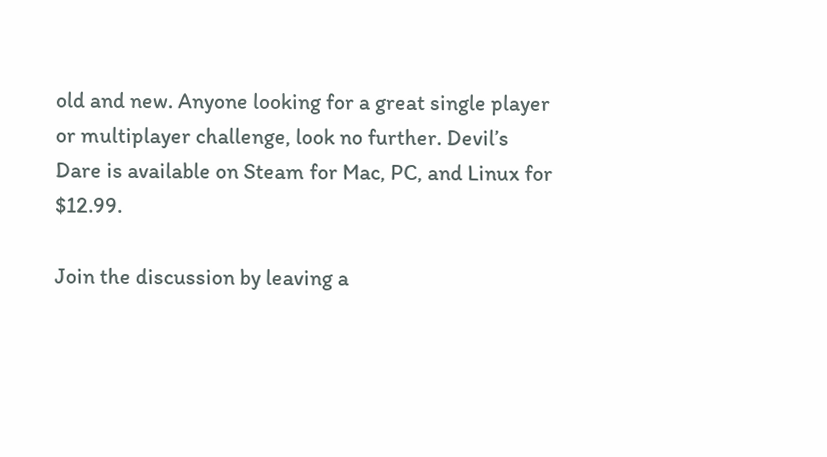old and new. Anyone looking for a great single player or multiplayer challenge, look no further. Devil’s Dare is available on Steam for Mac, PC, and Linux for $12.99.

Join the discussion by leaving a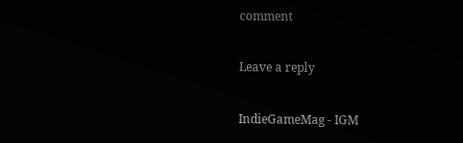comment

Leave a reply

IndieGameMag - IGM